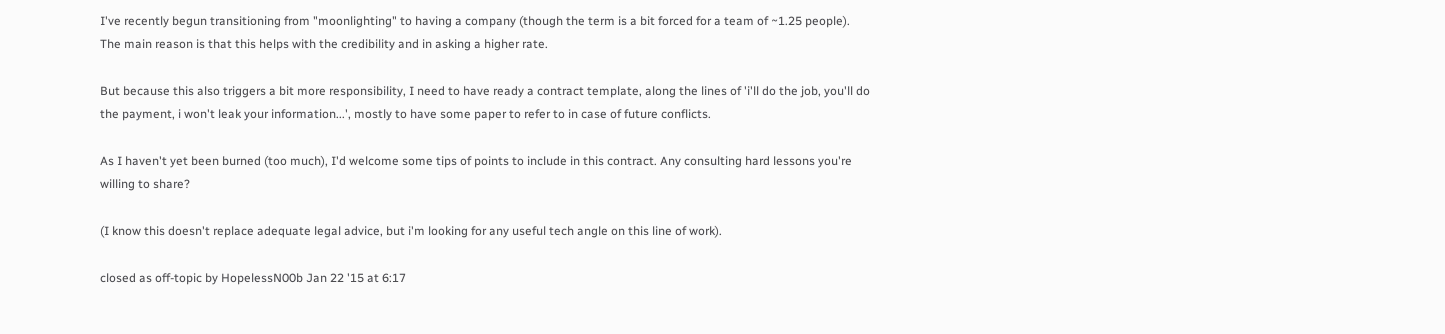I've recently begun transitioning from "moonlighting" to having a company (though the term is a bit forced for a team of ~1.25 people). The main reason is that this helps with the credibility and in asking a higher rate.

But because this also triggers a bit more responsibility, I need to have ready a contract template, along the lines of 'i'll do the job, you'll do the payment, i won't leak your information...', mostly to have some paper to refer to in case of future conflicts.

As I haven't yet been burned (too much), I'd welcome some tips of points to include in this contract. Any consulting hard lessons you're willing to share?

(I know this doesn't replace adequate legal advice, but i'm looking for any useful tech angle on this line of work).

closed as off-topic by HopelessN00b Jan 22 '15 at 6:17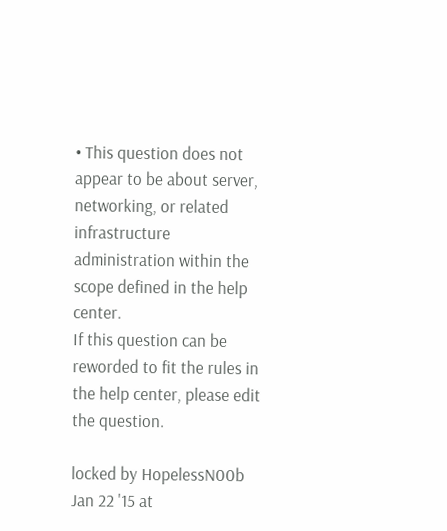• This question does not appear to be about server, networking, or related infrastructure administration within the scope defined in the help center.
If this question can be reworded to fit the rules in the help center, please edit the question.

locked by HopelessN00b Jan 22 '15 at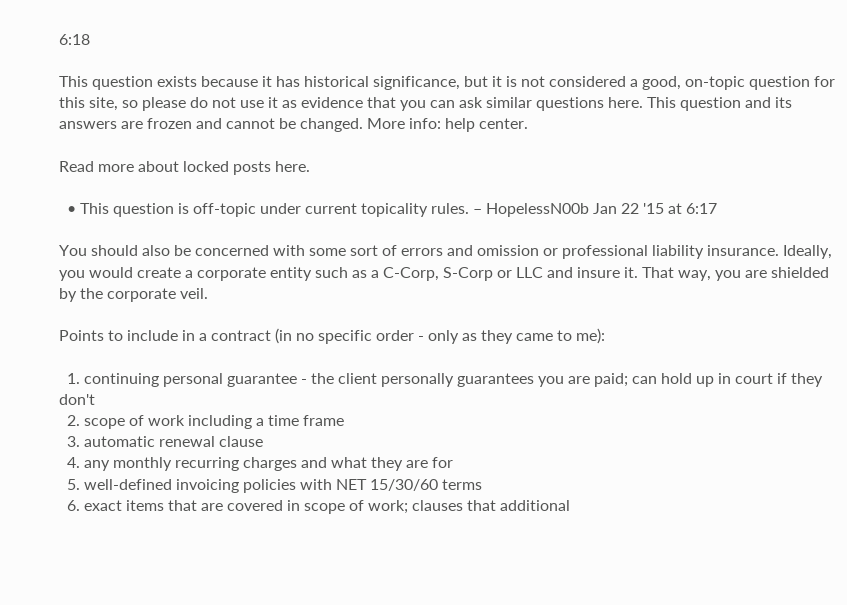6:18

This question exists because it has historical significance, but it is not considered a good, on-topic question for this site, so please do not use it as evidence that you can ask similar questions here. This question and its answers are frozen and cannot be changed. More info: help center.

Read more about locked posts here.

  • This question is off-topic under current topicality rules. – HopelessN00b Jan 22 '15 at 6:17

You should also be concerned with some sort of errors and omission or professional liability insurance. Ideally, you would create a corporate entity such as a C-Corp, S-Corp or LLC and insure it. That way, you are shielded by the corporate veil.

Points to include in a contract (in no specific order - only as they came to me):

  1. continuing personal guarantee - the client personally guarantees you are paid; can hold up in court if they don't
  2. scope of work including a time frame
  3. automatic renewal clause
  4. any monthly recurring charges and what they are for
  5. well-defined invoicing policies with NET 15/30/60 terms
  6. exact items that are covered in scope of work; clauses that additional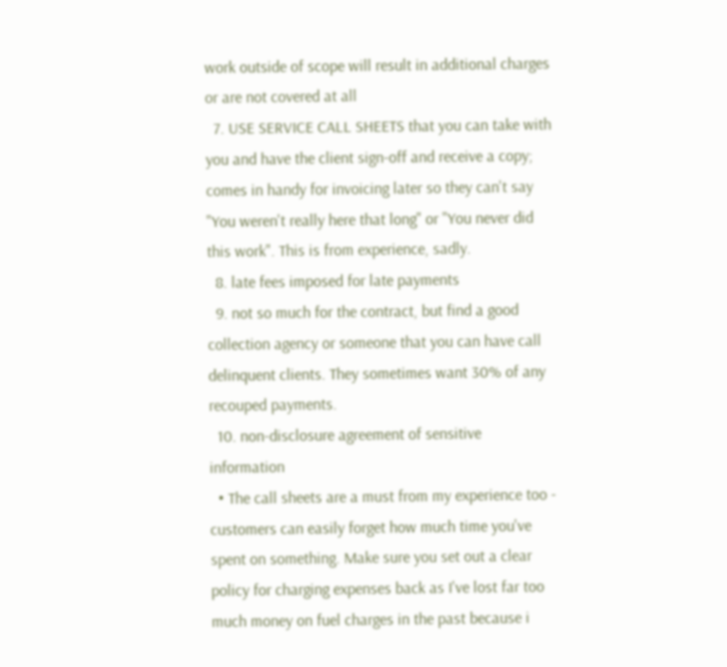work outside of scope will result in additional charges or are not covered at all
  7. USE SERVICE CALL SHEETS that you can take with you and have the client sign-off and receive a copy; comes in handy for invoicing later so they can't say "You weren't really here that long" or "You never did this work". This is from experience, sadly.
  8. late fees imposed for late payments
  9. not so much for the contract, but find a good collection agency or someone that you can have call delinquent clients. They sometimes want 30% of any recouped payments.
  10. non-disclosure agreement of sensitive information
  • The call sheets are a must from my experience too - customers can easily forget how much time you've spent on something. Make sure you set out a clear policy for charging expenses back as I've lost far too much money on fuel charges in the past because i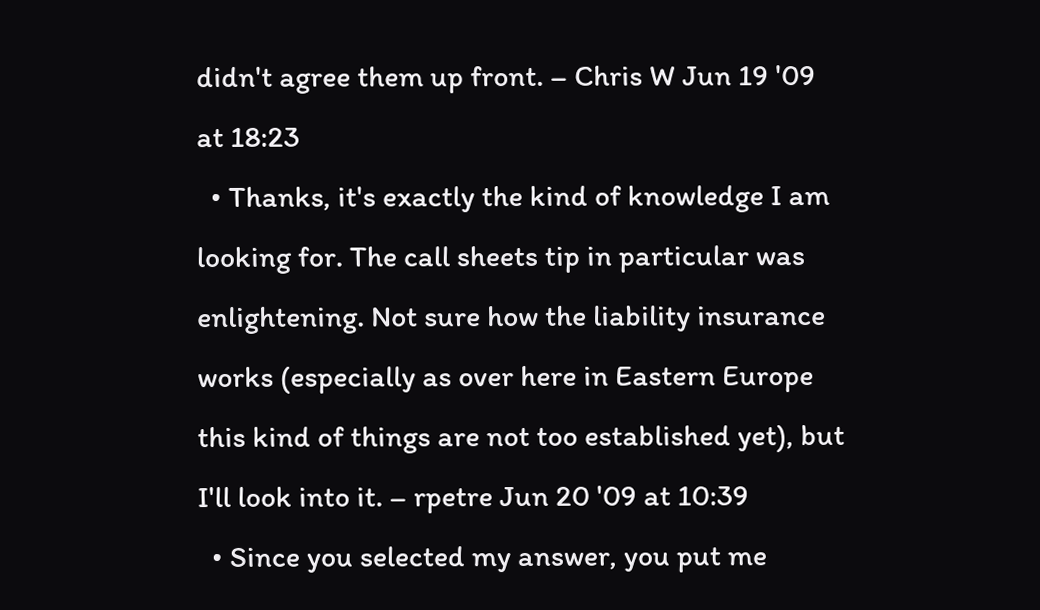didn't agree them up front. – Chris W Jun 19 '09 at 18:23
  • Thanks, it's exactly the kind of knowledge I am looking for. The call sheets tip in particular was enlightening. Not sure how the liability insurance works (especially as over here in Eastern Europe this kind of things are not too established yet), but I'll look into it. – rpetre Jun 20 '09 at 10:39
  • Since you selected my answer, you put me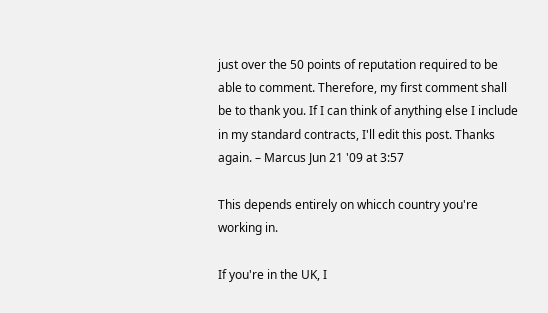just over the 50 points of reputation required to be able to comment. Therefore, my first comment shall be to thank you. If I can think of anything else I include in my standard contracts, I'll edit this post. Thanks again. – Marcus Jun 21 '09 at 3:57

This depends entirely on whicch country you're working in.

If you're in the UK, I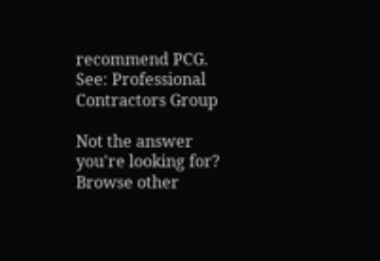recommend PCG. See: Professional Contractors Group

Not the answer you're looking for? Browse other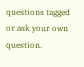questions tagged or ask your own question.